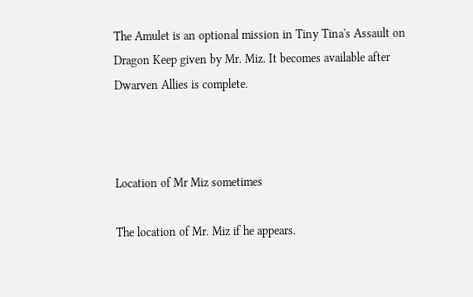The Amulet is an optional mission in Tiny Tina's Assault on Dragon Keep given by Mr. Miz. It becomes available after Dwarven Allies is complete.



Location of Mr Miz sometimes

The location of Mr. Miz if he appears.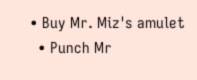• Buy Mr. Miz's amulet
  • Punch Mr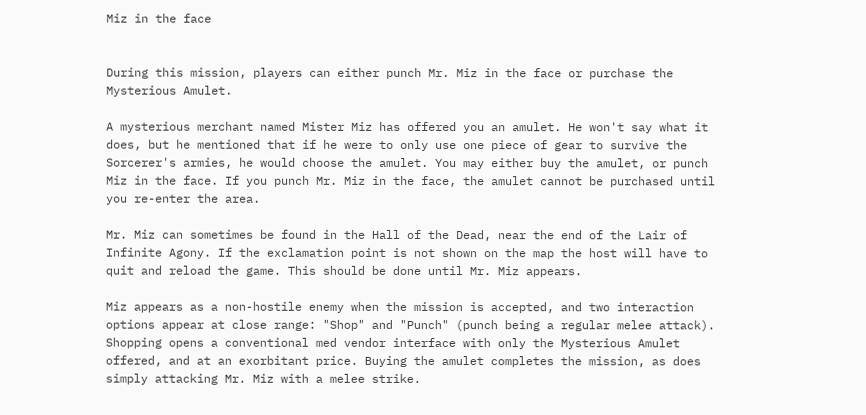Miz in the face


During this mission, players can either punch Mr. Miz in the face or purchase the Mysterious Amulet.

A mysterious merchant named Mister Miz has offered you an amulet. He won't say what it does, but he mentioned that if he were to only use one piece of gear to survive the Sorcerer's armies, he would choose the amulet. You may either buy the amulet, or punch Miz in the face. If you punch Mr. Miz in the face, the amulet cannot be purchased until you re-enter the area.

Mr. Miz can sometimes be found in the Hall of the Dead, near the end of the Lair of Infinite Agony. If the exclamation point is not shown on the map the host will have to quit and reload the game. This should be done until Mr. Miz appears.

Miz appears as a non-hostile enemy when the mission is accepted, and two interaction options appear at close range: "Shop" and "Punch" (punch being a regular melee attack). Shopping opens a conventional med vendor interface with only the Mysterious Amulet offered, and at an exorbitant price. Buying the amulet completes the mission, as does simply attacking Mr. Miz with a melee strike.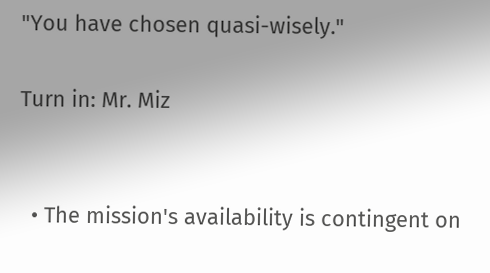"You have chosen quasi-wisely."

Turn in: Mr. Miz


  • The mission's availability is contingent on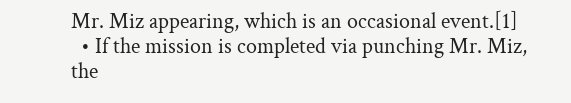Mr. Miz appearing, which is an occasional event.[1]
  • If the mission is completed via punching Mr. Miz, the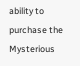ability to purchase the Mysterious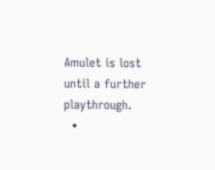Amulet is lost until a further playthrough.
  •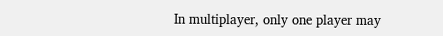In multiplayer, only one player may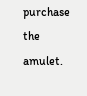purchase the amulet.